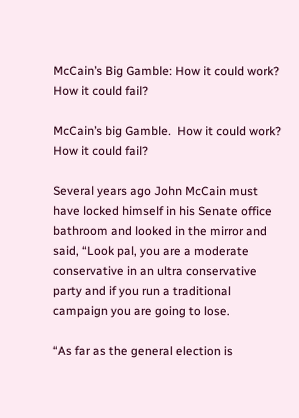McCain’s Big Gamble: How it could work? How it could fail?

McCain’s big Gamble.  How it could work?  How it could fail?

Several years ago John McCain must have locked himself in his Senate office bathroom and looked in the mirror and said, “Look pal, you are a moderate conservative in an ultra conservative party and if you run a traditional campaign you are going to lose.

“As far as the general election is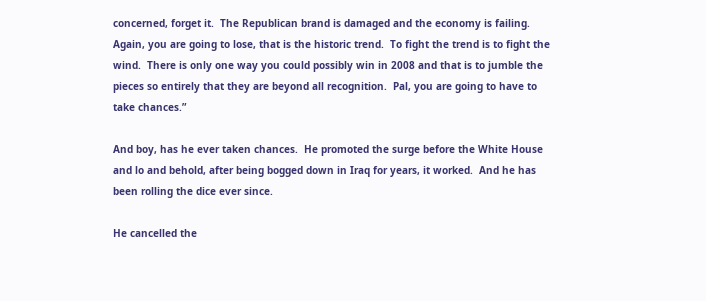concerned, forget it.  The Republican brand is damaged and the economy is failing.  Again, you are going to lose, that is the historic trend.  To fight the trend is to fight the wind.  There is only one way you could possibly win in 2008 and that is to jumble the pieces so entirely that they are beyond all recognition.  Pal, you are going to have to take chances.”

And boy, has he ever taken chances.  He promoted the surge before the White House and lo and behold, after being bogged down in Iraq for years, it worked.  And he has been rolling the dice ever since.

He cancelled the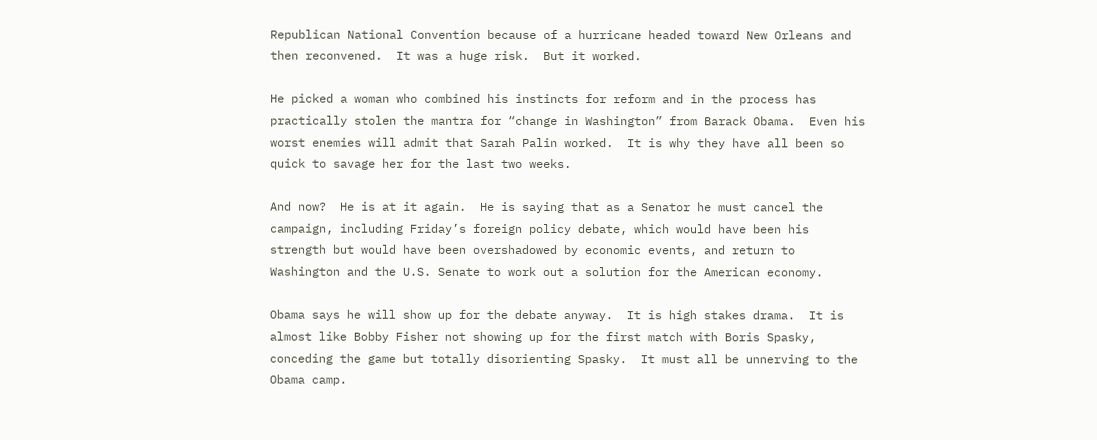Republican National Convention because of a hurricane headed toward New Orleans and then reconvened.  It was a huge risk.  But it worked.

He picked a woman who combined his instincts for reform and in the process has practically stolen the mantra for “change in Washington” from Barack Obama.  Even his worst enemies will admit that Sarah Palin worked.  It is why they have all been so quick to savage her for the last two weeks.

And now?  He is at it again.  He is saying that as a Senator he must cancel the campaign, including Friday’s foreign policy debate, which would have been his strength but would have been overshadowed by economic events, and return to Washington and the U.S. Senate to work out a solution for the American economy.

Obama says he will show up for the debate anyway.  It is high stakes drama.  It is almost like Bobby Fisher not showing up for the first match with Boris Spasky, conceding the game but totally disorienting Spasky.  It must all be unnerving to the Obama camp.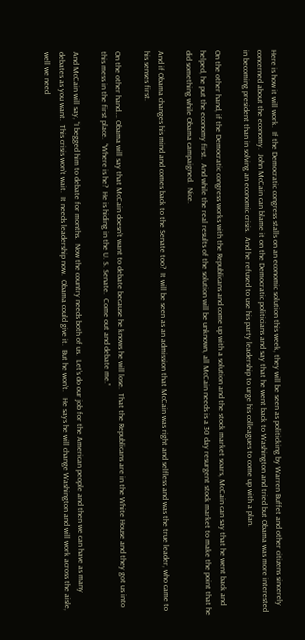Here is how it will work.  If the Democratic congress stalls on an economic solution this week, they will be seen as politicking by Warren Buffet and other citizens sincerely concerned about the economy.  John McCain can blame it on the Democratic politicians and say that he went back to Washington and tried but Obama was more interested in becoming president than in solving an economic crisis.  And he refused to use his party leadership to urge his colleagues to come up with a plan.

On the other hand, if the Democratic congress works with the Republicans and come up with a solution and the stock market soars, McCain can say that he went back and helped, he put the economy first.  And while the real results of the solution will be unknown, all McCain needs is a 30 day resurgent stock market to make the point that he did something while Obama campaigned.  Nice.

And if Obama changes his mind and comes back to the Senate too?  It will be seen as an admission that McCain was right and selfless and was the true leader, who came to his senses first.

On the other hand…. Obama will say that McCain doesn’t want to debate because he knows he will lose.  That the Republicans are in the White House and they got us into this mess in the first place.  “Where is he?  He is hiding in the U. S. Senate.  Come out and debate me.”

And McCain will say, “I begged him to debate for months.  Now the country needs both of us.  Let’s do our job for the American people and then we can have as many debates as you want.  This crisis won’t wait.  It needs leadership now.  Obama could give it.  But he won’t.   He says he will change Washington and will work across the aisle, well we need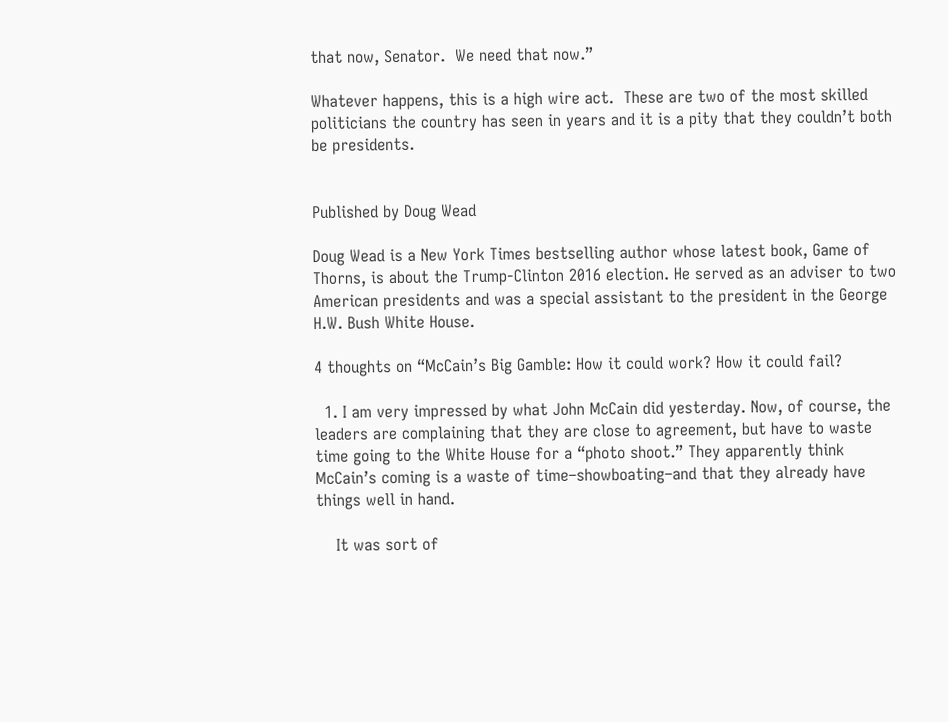that now, Senator.  We need that now.”

Whatever happens, this is a high wire act.  These are two of the most skilled politicians the country has seen in years and it is a pity that they couldn’t both be presidents.


Published by Doug Wead

Doug Wead is a New York Times bestselling author whose latest book, Game of Thorns, is about the Trump-Clinton 2016 election. He served as an adviser to two American presidents and was a special assistant to the president in the George H.W. Bush White House.

4 thoughts on “McCain’s Big Gamble: How it could work? How it could fail?

  1. I am very impressed by what John McCain did yesterday. Now, of course, the leaders are complaining that they are close to agreement, but have to waste time going to the White House for a “photo shoot.” They apparently think McCain’s coming is a waste of time–showboating–and that they already have things well in hand.

    It was sort of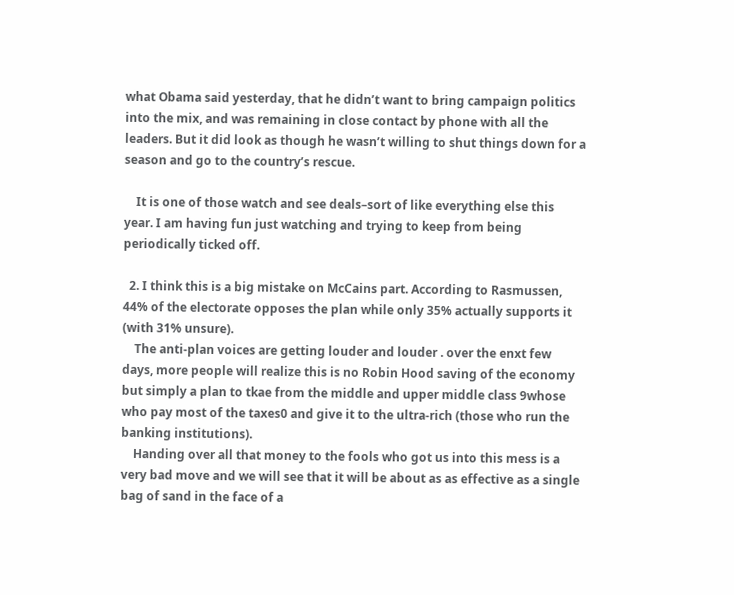what Obama said yesterday, that he didn’t want to bring campaign politics into the mix, and was remaining in close contact by phone with all the leaders. But it did look as though he wasn’t willing to shut things down for a season and go to the country’s rescue.

    It is one of those watch and see deals–sort of like everything else this year. I am having fun just watching and trying to keep from being periodically ticked off.

  2. I think this is a big mistake on McCains part. According to Rasmussen, 44% of the electorate opposes the plan while only 35% actually supports it (with 31% unsure).
    The anti-plan voices are getting louder and louder . over the enxt few days, more people will realize this is no Robin Hood saving of the economy but simply a plan to tkae from the middle and upper middle class 9whose who pay most of the taxes0 and give it to the ultra-rich (those who run the banking institutions).
    Handing over all that money to the fools who got us into this mess is a very bad move and we will see that it will be about as as effective as a single bag of sand in the face of a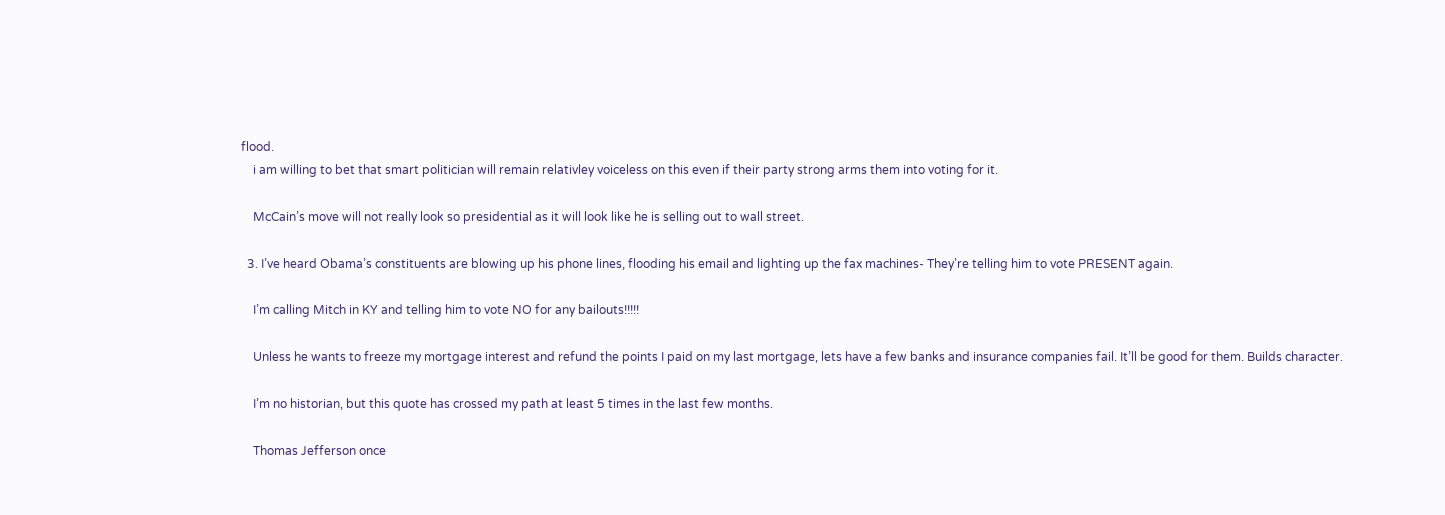flood.
    i am willing to bet that smart politician will remain relativley voiceless on this even if their party strong arms them into voting for it.

    McCain’s move will not really look so presidential as it will look like he is selling out to wall street.

  3. I’ve heard Obama’s constituents are blowing up his phone lines, flooding his email and lighting up the fax machines- They’re telling him to vote PRESENT again.

    I’m calling Mitch in KY and telling him to vote NO for any bailouts!!!!!

    Unless he wants to freeze my mortgage interest and refund the points I paid on my last mortgage, lets have a few banks and insurance companies fail. It’ll be good for them. Builds character.

    I’m no historian, but this quote has crossed my path at least 5 times in the last few months.

    Thomas Jefferson once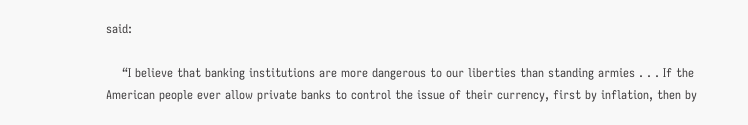said:

    “I believe that banking institutions are more dangerous to our liberties than standing armies . . . If the American people ever allow private banks to control the issue of their currency, first by inflation, then by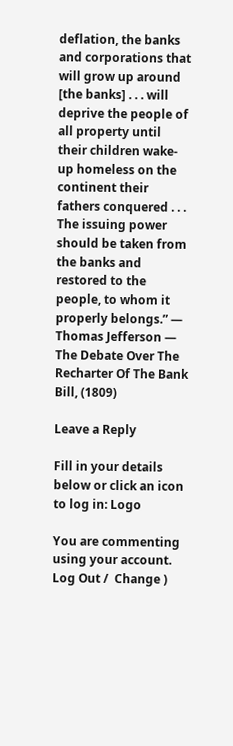deflation, the banks and corporations that will grow up around [the banks] . . . will deprive the people of all property until their children wake-up homeless on the continent their fathers conquered . . . The issuing power should be taken from the banks and restored to the people, to whom it properly belongs.” — Thomas Jefferson — The Debate Over The Recharter Of The Bank Bill, (1809)

Leave a Reply

Fill in your details below or click an icon to log in: Logo

You are commenting using your account. Log Out /  Change )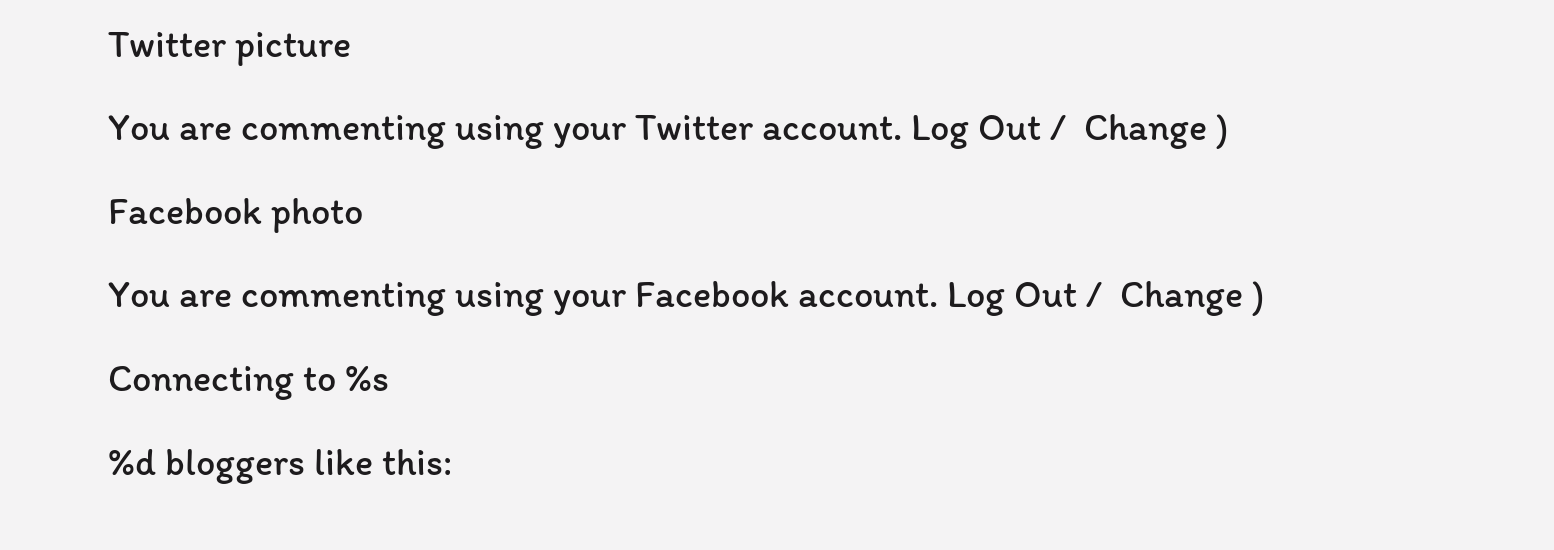Twitter picture

You are commenting using your Twitter account. Log Out /  Change )

Facebook photo

You are commenting using your Facebook account. Log Out /  Change )

Connecting to %s

%d bloggers like this: